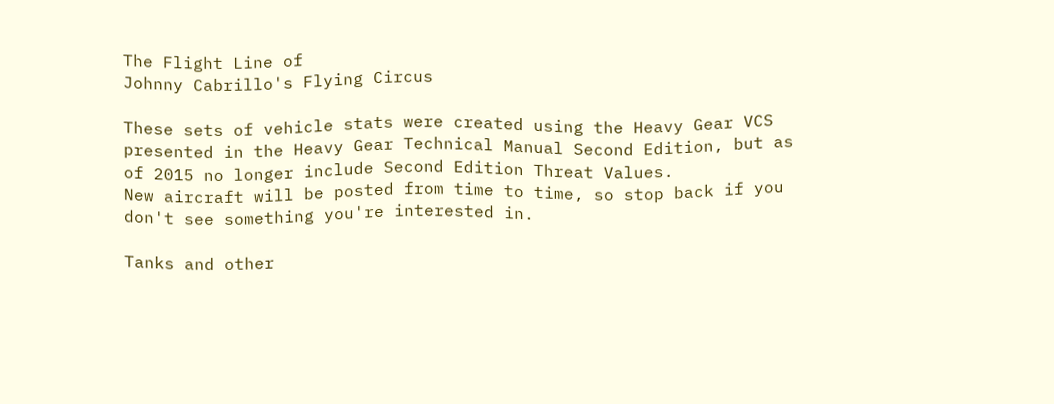The Flight Line of
Johnny Cabrillo's Flying Circus

These sets of vehicle stats were created using the Heavy Gear VCS presented in the Heavy Gear Technical Manual Second Edition, but as of 2015 no longer include Second Edition Threat Values.
New aircraft will be posted from time to time, so stop back if you don't see something you're interested in.

Tanks and other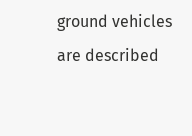ground vehicles are described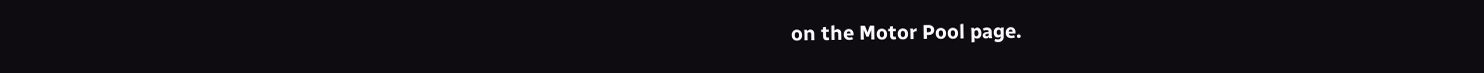on the Motor Pool page.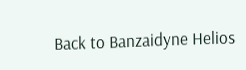Back to Banzaidyne Helios